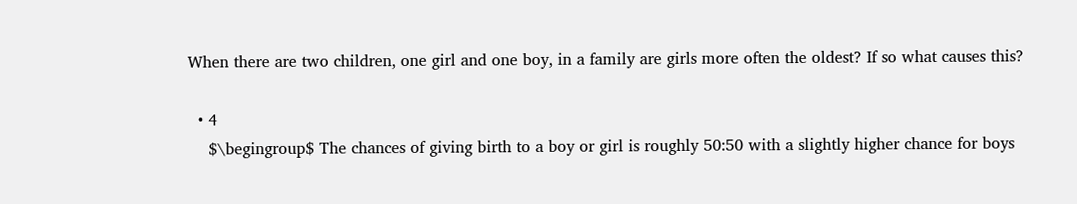When there are two children, one girl and one boy, in a family are girls more often the oldest? If so what causes this?

  • 4
    $\begingroup$ The chances of giving birth to a boy or girl is roughly 50:50 with a slightly higher chance for boys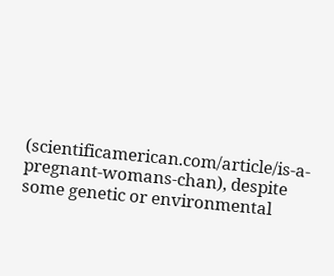(scientificamerican.com/article/is-a-pregnant-womans-chan), despite some genetic or environmental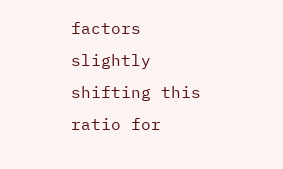factors slightly shifting this ratio for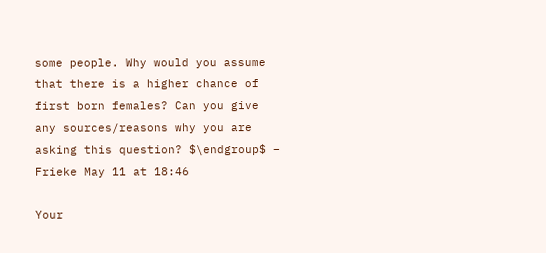some people. Why would you assume that there is a higher chance of first born females? Can you give any sources/reasons why you are asking this question? $\endgroup$ – Frieke May 11 at 18:46

Your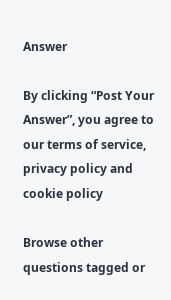Answer

By clicking “Post Your Answer”, you agree to our terms of service, privacy policy and cookie policy

Browse other questions tagged or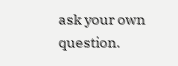ask your own question.